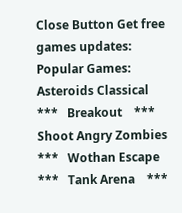Close Button Get free games updates:
Popular Games:    Asteroids Classical    ***   Breakout    ***   Shoot Angry Zombies    ***   Wothan Escape    ***   Tank Arena    ***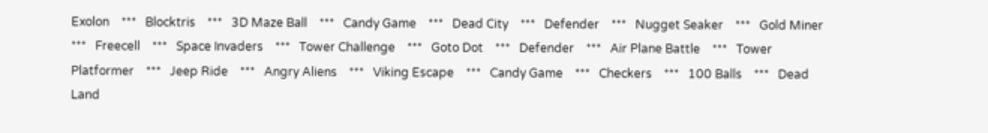Exolon    ***   Blocktris    ***   3D Maze Ball    ***   Candy Game    ***   Dead City    ***   Defender    ***   Nugget Seaker    ***   Gold Miner    ***   Freecell    ***   Space Invaders    ***   Tower Challenge    ***   Goto Dot    ***   Defender    ***   Air Plane Battle    ***   Tower Platformer    ***   Jeep Ride    ***   Angry Aliens    ***   Viking Escape    ***   Candy Game    ***   Checkers    ***   100 Balls    ***   Dead Land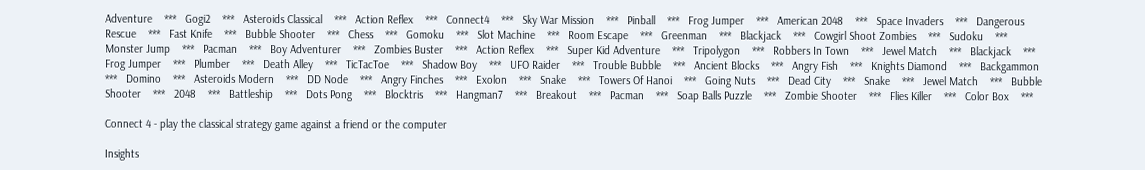Adventure    ***   Gogi2    ***   Asteroids Classical    ***   Action Reflex    ***   Connect4    ***   Sky War Mission    ***   Pinball    ***   Frog Jumper    ***   American 2048    ***   Space Invaders    ***   Dangerous Rescue    ***   Fast Knife    ***   Bubble Shooter    ***   Chess    ***   Gomoku    ***   Slot Machine    ***   Room Escape    ***   Greenman    ***   Blackjack    ***   Cowgirl Shoot Zombies    ***   Sudoku    ***   Monster Jump    ***   Pacman    ***   Boy Adventurer    ***   Zombies Buster    ***   Action Reflex    ***   Super Kid Adventure    ***   Tripolygon    ***   Robbers In Town    ***   Jewel Match    ***   Blackjack    ***   Frog Jumper    ***   Plumber    ***   Death Alley    ***   TicTacToe    ***   Shadow Boy    ***   UFO Raider    ***   Trouble Bubble    ***   Ancient Blocks    ***   Angry Fish    ***   Knights Diamond    ***   Backgammon    ***   Domino    ***   Asteroids Modern    ***   DD Node    ***   Angry Finches    ***   Exolon    ***   Snake    ***   Towers Of Hanoi    ***   Going Nuts    ***   Dead City    ***   Snake    ***   Jewel Match    ***   Bubble Shooter    ***   2048    ***   Battleship    ***   Dots Pong    ***   Blocktris    ***   Hangman7    ***   Breakout    ***   Pacman    ***   Soap Balls Puzzle    ***   Zombie Shooter    ***   Flies Killer    ***   Color Box    ***

Connect 4 - play the classical strategy game against a friend or the computer

Insights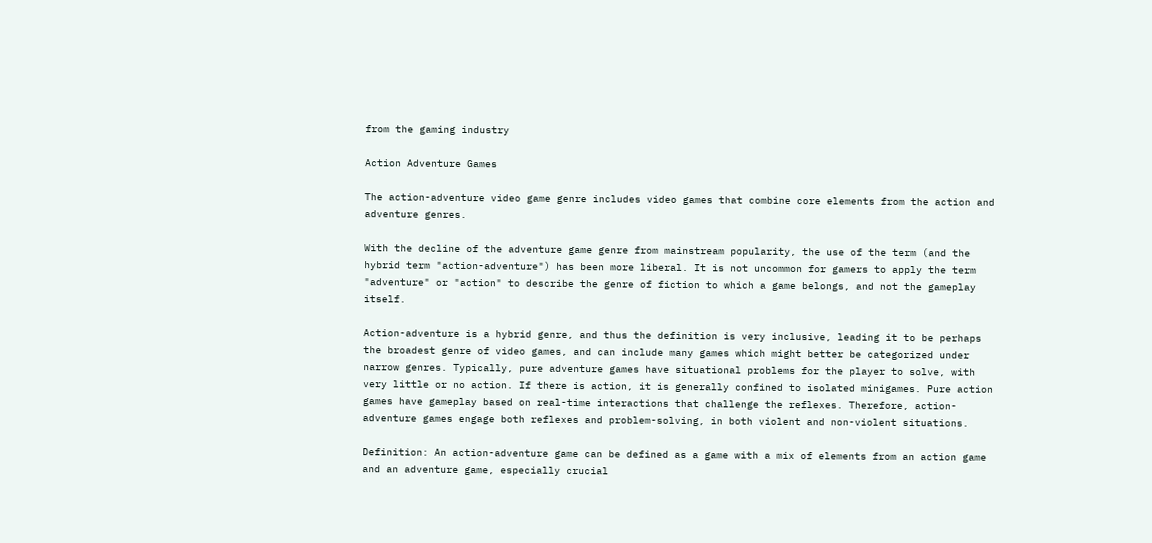from the gaming industry

Action Adventure Games

The action-adventure video game genre includes video games that combine core elements from the action and adventure genres.

With the decline of the adventure game genre from mainstream popularity, the use of the term (and the hybrid term "action-adventure") has been more liberal. It is not uncommon for gamers to apply the term "adventure" or "action" to describe the genre of fiction to which a game belongs, and not the gameplay itself.

Action-adventure is a hybrid genre, and thus the definition is very inclusive, leading it to be perhaps the broadest genre of video games, and can include many games which might better be categorized under narrow genres. Typically, pure adventure games have situational problems for the player to solve, with very little or no action. If there is action, it is generally confined to isolated minigames. Pure action games have gameplay based on real-time interactions that challenge the reflexes. Therefore, action-adventure games engage both reflexes and problem-solving, in both violent and non-violent situations.

Definition: An action-adventure game can be defined as a game with a mix of elements from an action game and an adventure game, especially crucial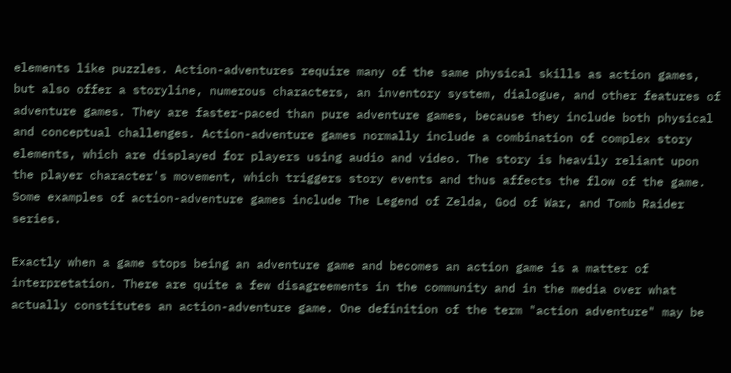elements like puzzles. Action-adventures require many of the same physical skills as action games, but also offer a storyline, numerous characters, an inventory system, dialogue, and other features of adventure games. They are faster-paced than pure adventure games, because they include both physical and conceptual challenges. Action-adventure games normally include a combination of complex story elements, which are displayed for players using audio and video. The story is heavily reliant upon the player character's movement, which triggers story events and thus affects the flow of the game. Some examples of action-adventure games include The Legend of Zelda, God of War, and Tomb Raider series.

Exactly when a game stops being an adventure game and becomes an action game is a matter of interpretation. There are quite a few disagreements in the community and in the media over what actually constitutes an action-adventure game. One definition of the term "action adventure" may be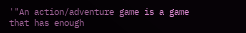'"An action/adventure game is a game that has enough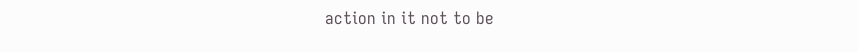action in it not to be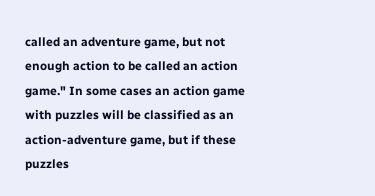called an adventure game, but not enough action to be called an action game." In some cases an action game with puzzles will be classified as an action-adventure game, but if these puzzles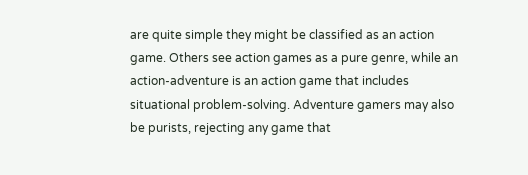are quite simple they might be classified as an action game. Others see action games as a pure genre, while an action-adventure is an action game that includes situational problem-solving. Adventure gamers may also be purists, rejecting any game that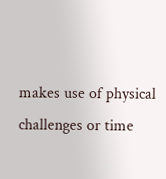makes use of physical challenges or time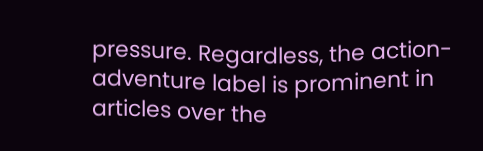pressure. Regardless, the action-adventure label is prominent in articles over the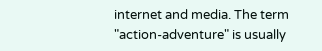internet and media. The term "action-adventure" is usually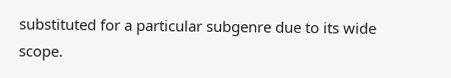substituted for a particular subgenre due to its wide scope.